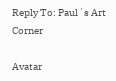Reply To: Paul´s Art Corner

Avatar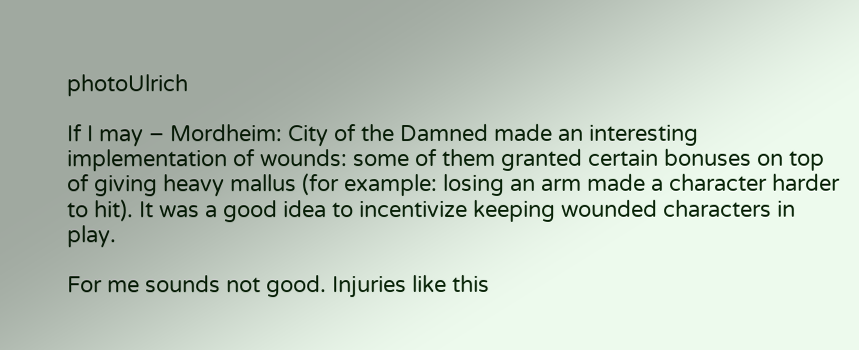photoUlrich

If I may – Mordheim: City of the Damned made an interesting implementation of wounds: some of them granted certain bonuses on top of giving heavy mallus (for example: losing an arm made a character harder to hit). It was a good idea to incentivize keeping wounded characters in play.

For me sounds not good. Injuries like this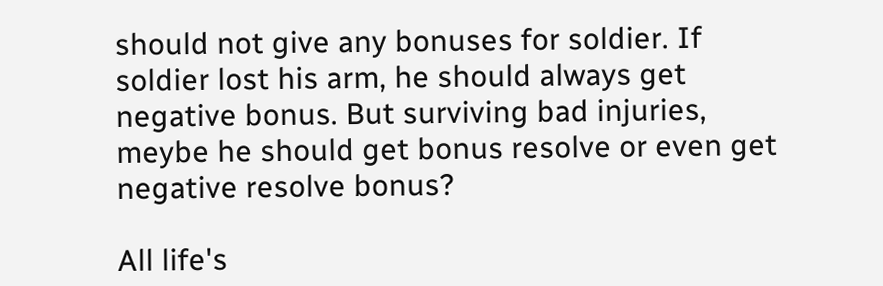should not give any bonuses for soldier. If soldier lost his arm, he should always get negative bonus. But surviving bad injuries, meybe he should get bonus resolve or even get negative resolve bonus?

All life's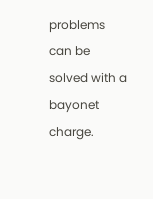problems can be solved with a bayonet charge.